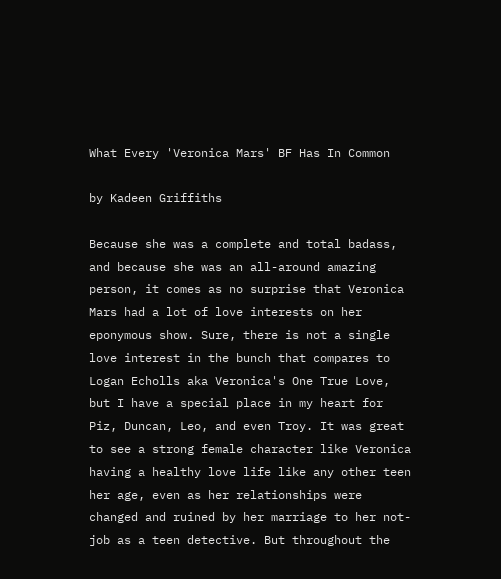What Every 'Veronica Mars' BF Has In Common

by Kadeen Griffiths

Because she was a complete and total badass, and because she was an all-around amazing person, it comes as no surprise that Veronica Mars had a lot of love interests on her eponymous show. Sure, there is not a single love interest in the bunch that compares to Logan Echolls aka Veronica's One True Love, but I have a special place in my heart for Piz, Duncan, Leo, and even Troy. It was great to see a strong female character like Veronica having a healthy love life like any other teen her age, even as her relationships were changed and ruined by her marriage to her not-job as a teen detective. But throughout the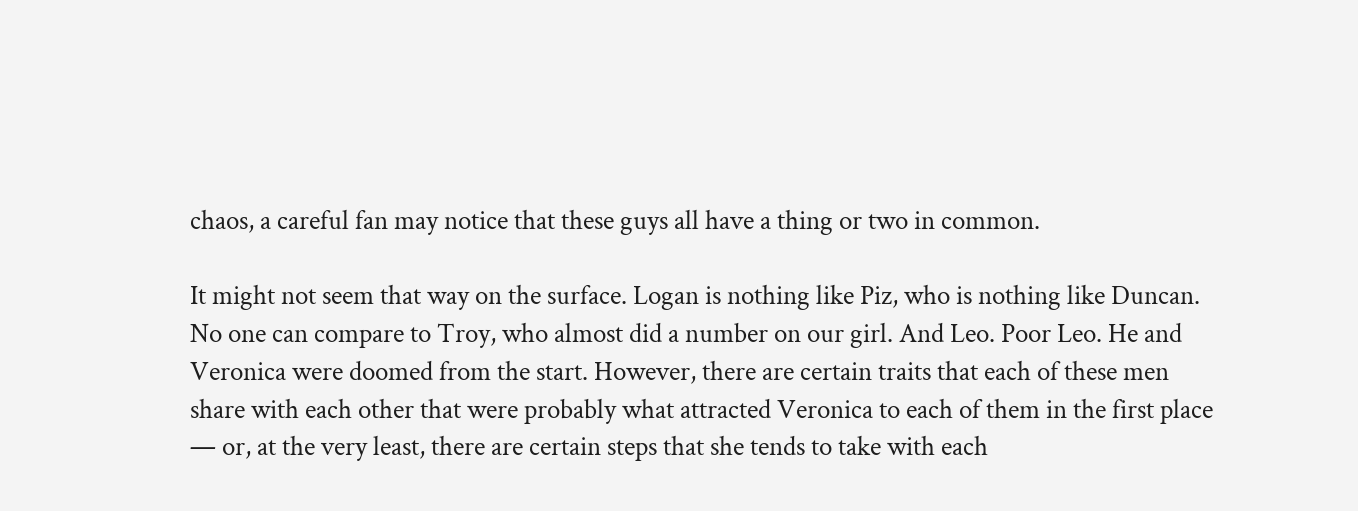chaos, a careful fan may notice that these guys all have a thing or two in common.

It might not seem that way on the surface. Logan is nothing like Piz, who is nothing like Duncan. No one can compare to Troy, who almost did a number on our girl. And Leo. Poor Leo. He and Veronica were doomed from the start. However, there are certain traits that each of these men share with each other that were probably what attracted Veronica to each of them in the first place — or, at the very least, there are certain steps that she tends to take with each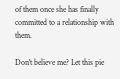of them once she has finally committed to a relationship with them.

Don't believe me? Let this pie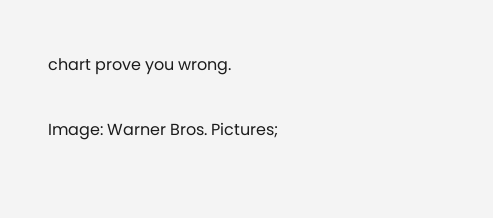chart prove you wrong.

Image: Warner Bros. Pictures;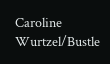Caroline Wurtzel/Bustle